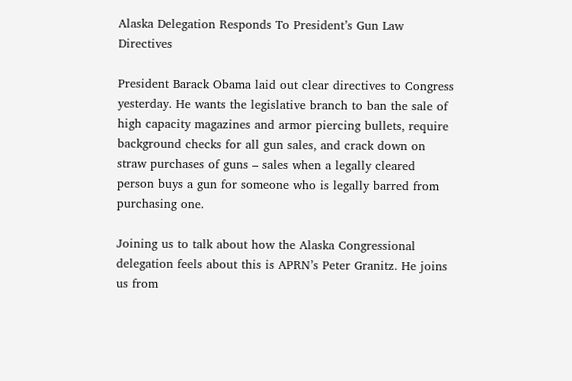Alaska Delegation Responds To President’s Gun Law Directives

President Barack Obama laid out clear directives to Congress yesterday. He wants the legislative branch to ban the sale of high capacity magazines and armor piercing bullets, require background checks for all gun sales, and crack down on straw purchases of guns – sales when a legally cleared person buys a gun for someone who is legally barred from purchasing one.

Joining us to talk about how the Alaska Congressional delegation feels about this is APRN’s Peter Granitz. He joins us from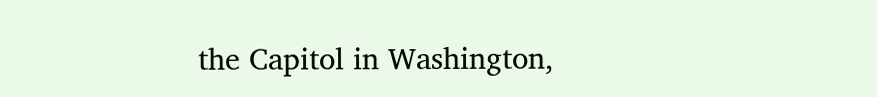the Capitol in Washington,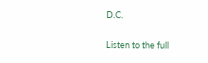D.C.

Listen to the full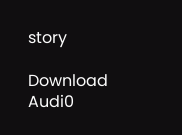story

Download Audi0